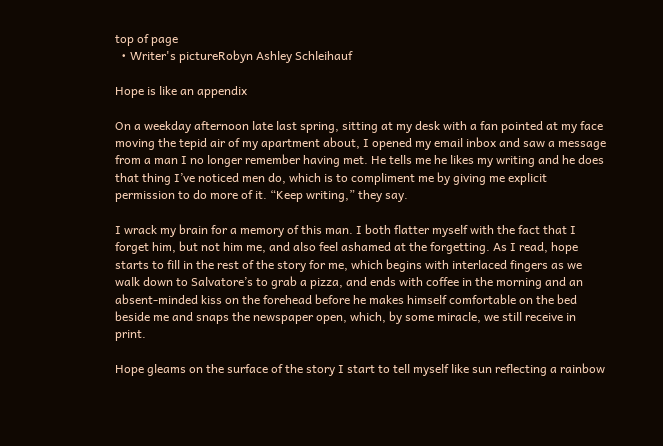top of page
  • Writer's pictureRobyn Ashley Schleihauf

Hope is like an appendix

On a weekday afternoon late last spring, sitting at my desk with a fan pointed at my face moving the tepid air of my apartment about, I opened my email inbox and saw a message from a man I no longer remember having met. He tells me he likes my writing and he does that thing I’ve noticed men do, which is to compliment me by giving me explicit permission to do more of it. “Keep writing,” they say.

I wrack my brain for a memory of this man. I both flatter myself with the fact that I forget him, but not him me, and also feel ashamed at the forgetting. As I read, hope starts to fill in the rest of the story for me, which begins with interlaced fingers as we walk down to Salvatore’s to grab a pizza, and ends with coffee in the morning and an absent-minded kiss on the forehead before he makes himself comfortable on the bed beside me and snaps the newspaper open, which, by some miracle, we still receive in print.

Hope gleams on the surface of the story I start to tell myself like sun reflecting a rainbow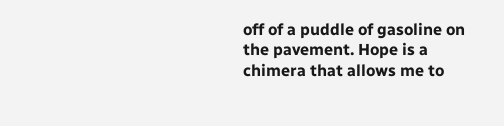off of a puddle of gasoline on the pavement. Hope is a chimera that allows me to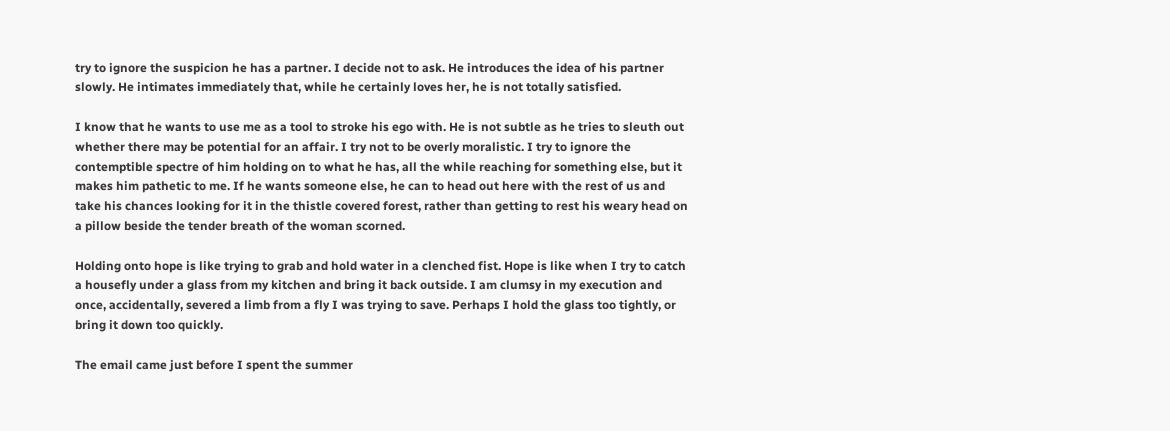try to ignore the suspicion he has a partner. I decide not to ask. He introduces the idea of his partner slowly. He intimates immediately that, while he certainly loves her, he is not totally satisfied.

I know that he wants to use me as a tool to stroke his ego with. He is not subtle as he tries to sleuth out whether there may be potential for an affair. I try not to be overly moralistic. I try to ignore the contemptible spectre of him holding on to what he has, all the while reaching for something else, but it makes him pathetic to me. If he wants someone else, he can to head out here with the rest of us and take his chances looking for it in the thistle covered forest, rather than getting to rest his weary head on a pillow beside the tender breath of the woman scorned.

Holding onto hope is like trying to grab and hold water in a clenched fist. Hope is like when I try to catch a housefly under a glass from my kitchen and bring it back outside. I am clumsy in my execution and once, accidentally, severed a limb from a fly I was trying to save. Perhaps I hold the glass too tightly, or bring it down too quickly.

The email came just before I spent the summer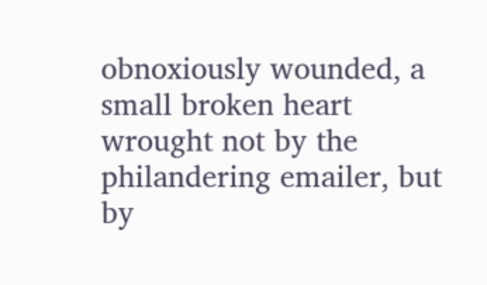obnoxiously wounded, a small broken heart wrought not by the philandering emailer, but by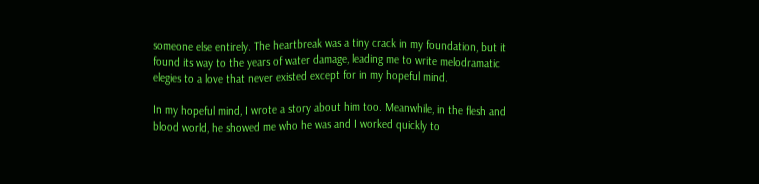someone else entirely. The heartbreak was a tiny crack in my foundation, but it found its way to the years of water damage, leading me to write melodramatic elegies to a love that never existed except for in my hopeful mind.

In my hopeful mind, I wrote a story about him too. Meanwhile, in the flesh and blood world, he showed me who he was and I worked quickly to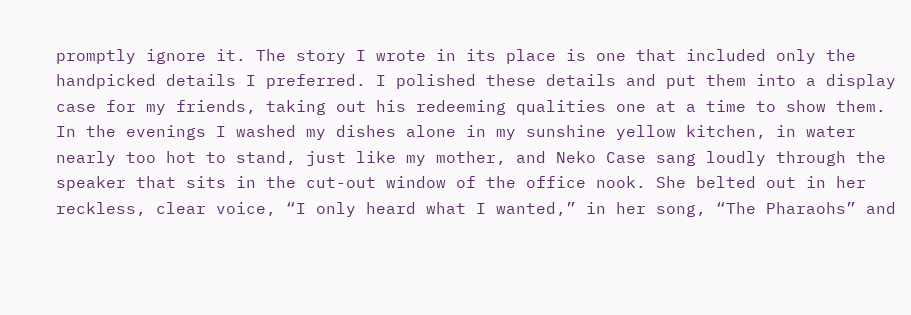promptly ignore it. The story I wrote in its place is one that included only the handpicked details I preferred. I polished these details and put them into a display case for my friends, taking out his redeeming qualities one at a time to show them. In the evenings I washed my dishes alone in my sunshine yellow kitchen, in water nearly too hot to stand, just like my mother, and Neko Case sang loudly through the speaker that sits in the cut-out window of the office nook. She belted out in her reckless, clear voice, “I only heard what I wanted,” in her song, “The Pharaohs” and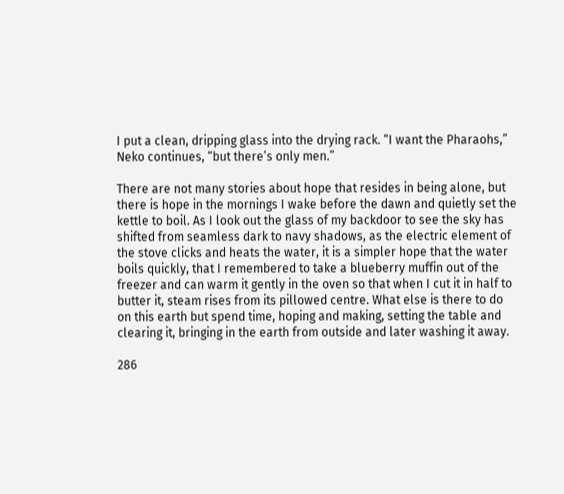I put a clean, dripping glass into the drying rack. “I want the Pharaohs,” Neko continues, “but there’s only men.”

There are not many stories about hope that resides in being alone, but there is hope in the mornings I wake before the dawn and quietly set the kettle to boil. As I look out the glass of my backdoor to see the sky has shifted from seamless dark to navy shadows, as the electric element of the stove clicks and heats the water, it is a simpler hope that the water boils quickly, that I remembered to take a blueberry muffin out of the freezer and can warm it gently in the oven so that when I cut it in half to butter it, steam rises from its pillowed centre. What else is there to do on this earth but spend time, hoping and making, setting the table and clearing it, bringing in the earth from outside and later washing it away.

286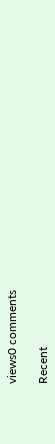views0 comments

Recent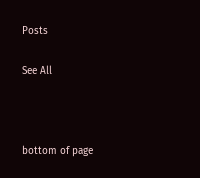Posts

See All



bottom of page